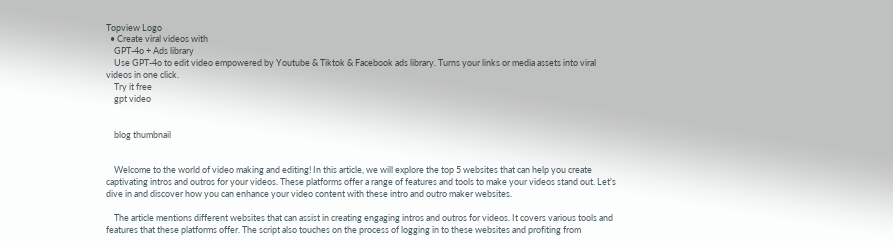Topview Logo
  • Create viral videos with
    GPT-4o + Ads library
    Use GPT-4o to edit video empowered by Youtube & Tiktok & Facebook ads library. Turns your links or media assets into viral videos in one click.
    Try it free
    gpt video


    blog thumbnail


    Welcome to the world of video making and editing! In this article, we will explore the top 5 websites that can help you create captivating intros and outros for your videos. These platforms offer a range of features and tools to make your videos stand out. Let's dive in and discover how you can enhance your video content with these intro and outro maker websites.

    The article mentions different websites that can assist in creating engaging intros and outros for videos. It covers various tools and features that these platforms offer. The script also touches on the process of logging in to these websites and profiting from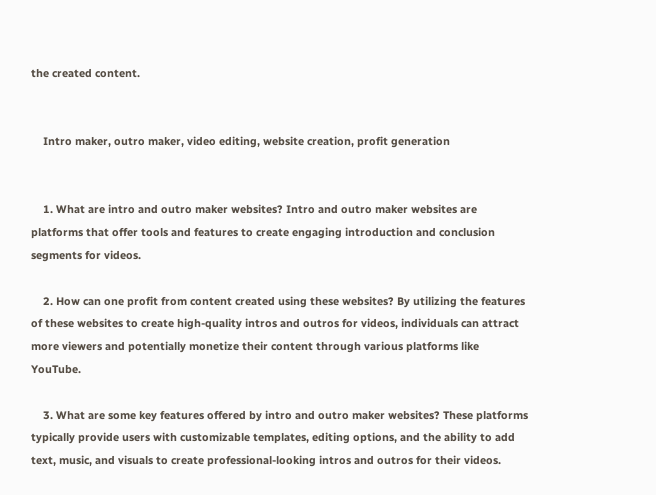the created content.


    Intro maker, outro maker, video editing, website creation, profit generation


    1. What are intro and outro maker websites? Intro and outro maker websites are platforms that offer tools and features to create engaging introduction and conclusion segments for videos.

    2. How can one profit from content created using these websites? By utilizing the features of these websites to create high-quality intros and outros for videos, individuals can attract more viewers and potentially monetize their content through various platforms like YouTube.

    3. What are some key features offered by intro and outro maker websites? These platforms typically provide users with customizable templates, editing options, and the ability to add text, music, and visuals to create professional-looking intros and outros for their videos.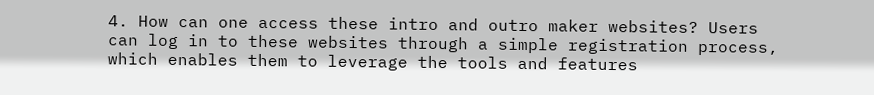4. How can one access these intro and outro maker websites? Users can log in to these websites through a simple registration process, which enables them to leverage the tools and features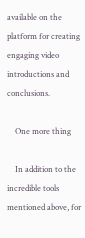available on the platform for creating engaging video introductions and conclusions.

    One more thing

    In addition to the incredible tools mentioned above, for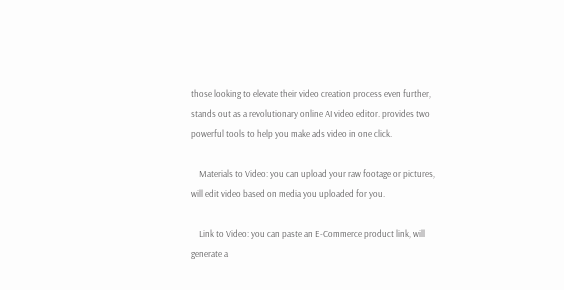those looking to elevate their video creation process even further, stands out as a revolutionary online AI video editor. provides two powerful tools to help you make ads video in one click.

    Materials to Video: you can upload your raw footage or pictures, will edit video based on media you uploaded for you.

    Link to Video: you can paste an E-Commerce product link, will generate a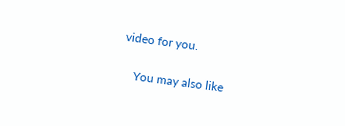video for you.

    You may also like